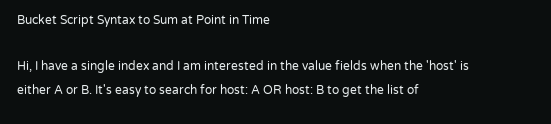Bucket Script Syntax to Sum at Point in Time

Hi, I have a single index and I am interested in the value fields when the 'host' is either A or B. It's easy to search for host: A OR host: B to get the list of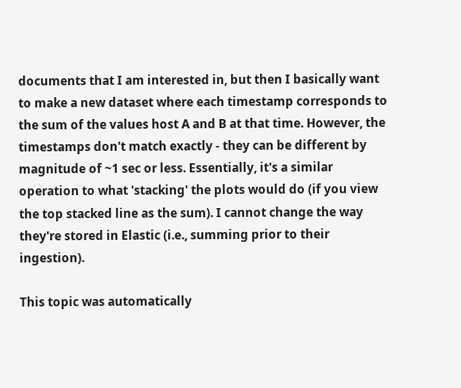documents that I am interested in, but then I basically want to make a new dataset where each timestamp corresponds to the sum of the values host A and B at that time. However, the timestamps don't match exactly - they can be different by magnitude of ~1 sec or less. Essentially, it's a similar operation to what 'stacking' the plots would do (if you view the top stacked line as the sum). I cannot change the way they're stored in Elastic (i.e., summing prior to their ingestion).

This topic was automatically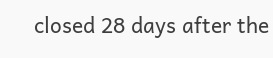closed 28 days after the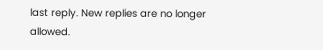last reply. New replies are no longer allowed.